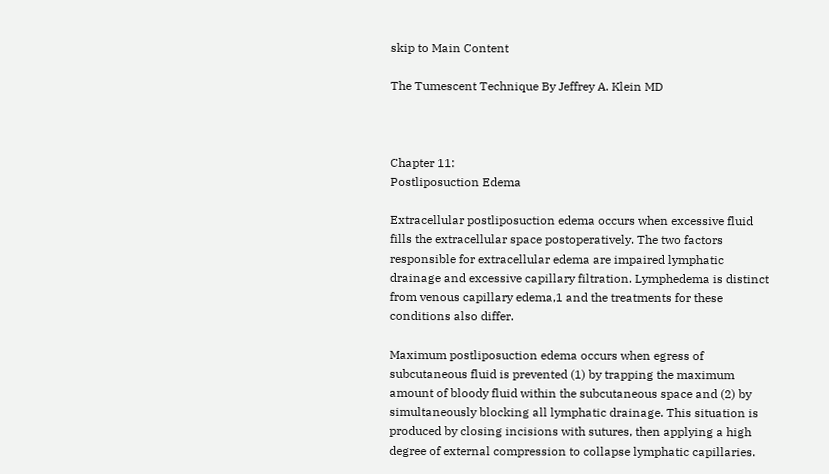skip to Main Content

The Tumescent Technique By Jeffrey A. Klein MD



Chapter 11:
Postliposuction Edema

Extracellular postliposuction edema occurs when excessive fluid fills the extracellular space postoperatively. The two factors responsible for extracellular edema are impaired lymphatic drainage and excessive capillary filtration. Lymphedema is distinct from venous capillary edema,1 and the treatments for these conditions also differ.

Maximum postliposuction edema occurs when egress of subcutaneous fluid is prevented (1) by trapping the maximum amount of bloody fluid within the subcutaneous space and (2) by simultaneously blocking all lymphatic drainage. This situation is produced by closing incisions with sutures, then applying a high degree of external compression to collapse lymphatic capillaries.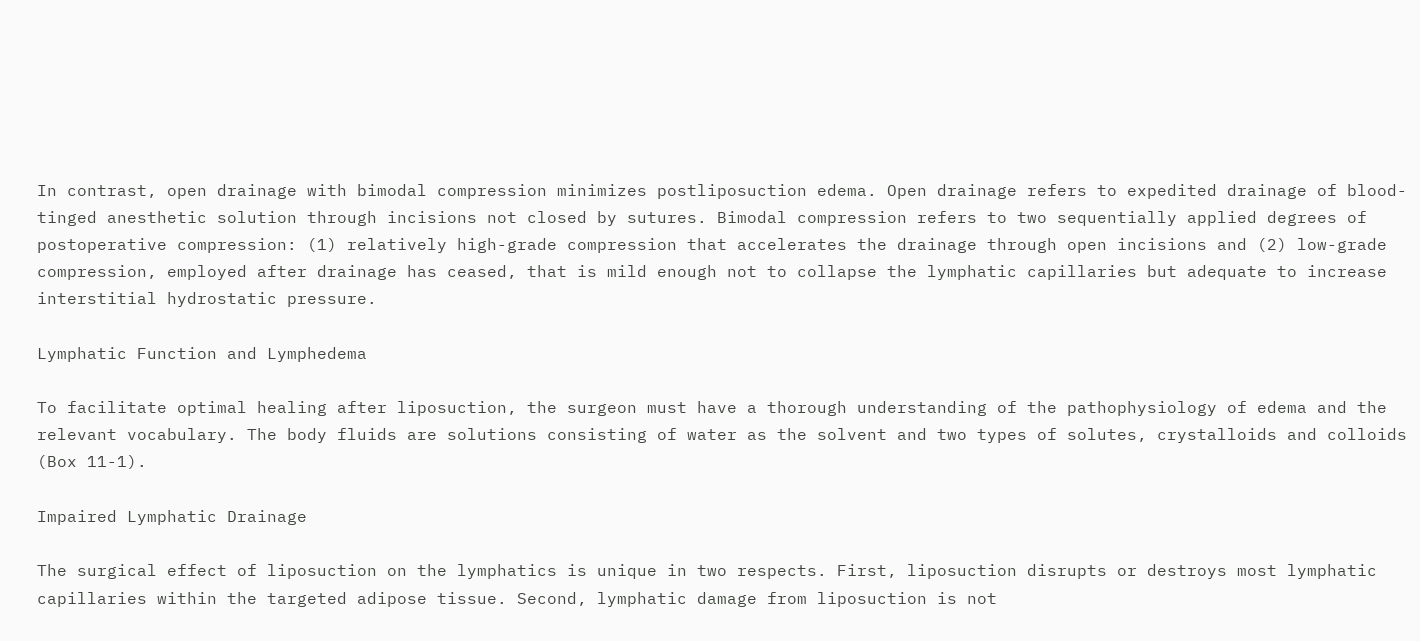In contrast, open drainage with bimodal compression minimizes postliposuction edema. Open drainage refers to expedited drainage of blood-tinged anesthetic solution through incisions not closed by sutures. Bimodal compression refers to two sequentially applied degrees of postoperative compression: (1) relatively high-grade compression that accelerates the drainage through open incisions and (2) low-grade compression, employed after drainage has ceased, that is mild enough not to collapse the lymphatic capillaries but adequate to increase interstitial hydrostatic pressure.

Lymphatic Function and Lymphedema

To facilitate optimal healing after liposuction, the surgeon must have a thorough understanding of the pathophysiology of edema and the relevant vocabulary. The body fluids are solutions consisting of water as the solvent and two types of solutes, crystalloids and colloids (Box 11-1).

Impaired Lymphatic Drainage

The surgical effect of liposuction on the lymphatics is unique in two respects. First, liposuction disrupts or destroys most lymphatic capillaries within the targeted adipose tissue. Second, lymphatic damage from liposuction is not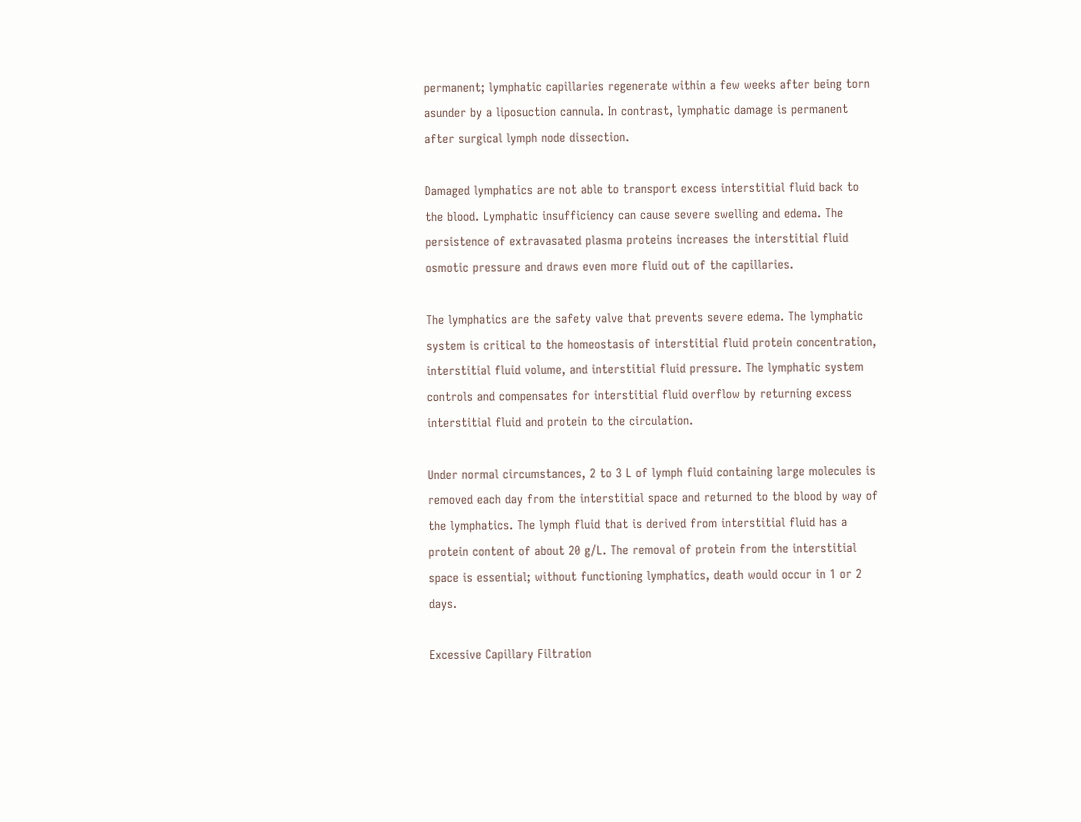permanent; lymphatic capillaries regenerate within a few weeks after being torn asunder by a liposuction cannula. In contrast, lymphatic damage is permanent after surgical lymph node dissection.

Damaged lymphatics are not able to transport excess interstitial fluid back to the blood. Lymphatic insufficiency can cause severe swelling and edema. The persistence of extravasated plasma proteins increases the interstitial fluid osmotic pressure and draws even more fluid out of the capillaries.

The lymphatics are the safety valve that prevents severe edema. The lymphatic system is critical to the homeostasis of interstitial fluid protein concentration, interstitial fluid volume, and interstitial fluid pressure. The lymphatic system controls and compensates for interstitial fluid overflow by returning excess interstitial fluid and protein to the circulation.

Under normal circumstances, 2 to 3 L of lymph fluid containing large molecules is removed each day from the interstitial space and returned to the blood by way of the lymphatics. The lymph fluid that is derived from interstitial fluid has a protein content of about 20 g/L. The removal of protein from the interstitial space is essential; without functioning lymphatics, death would occur in 1 or 2 days.

Excessive Capillary Filtration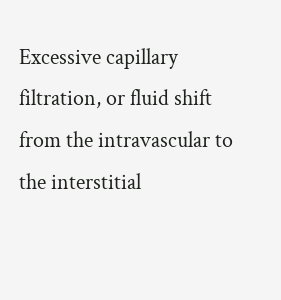Excessive capillary filtration, or fluid shift from the intravascular to the interstitial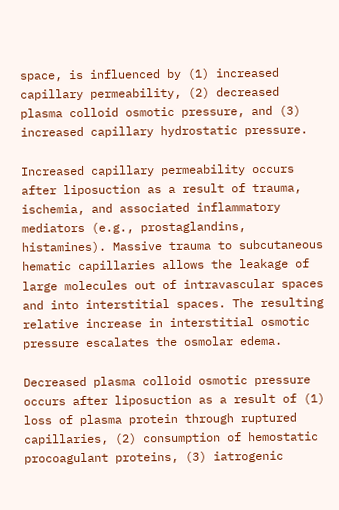space, is influenced by (1) increased capillary permeability, (2) decreased plasma colloid osmotic pressure, and (3) increased capillary hydrostatic pressure.

Increased capillary permeability occurs after liposuction as a result of trauma, ischemia, and associated inflammatory mediators (e.g., prostaglandins, histamines). Massive trauma to subcutaneous hematic capillaries allows the leakage of large molecules out of intravascular spaces and into interstitial spaces. The resulting relative increase in interstitial osmotic pressure escalates the osmolar edema.

Decreased plasma colloid osmotic pressure occurs after liposuction as a result of (1) loss of plasma protein through ruptured capillaries, (2) consumption of hemostatic procoagulant proteins, (3) iatrogenic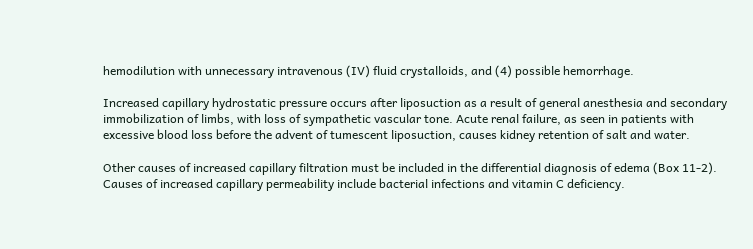hemodilution with unnecessary intravenous (IV) fluid crystalloids, and (4) possible hemorrhage.

Increased capillary hydrostatic pressure occurs after liposuction as a result of general anesthesia and secondary immobilization of limbs, with loss of sympathetic vascular tone. Acute renal failure, as seen in patients with excessive blood loss before the advent of tumescent liposuction, causes kidney retention of salt and water.

Other causes of increased capillary filtration must be included in the differential diagnosis of edema (Box 11-2). Causes of increased capillary permeability include bacterial infections and vitamin C deficiency.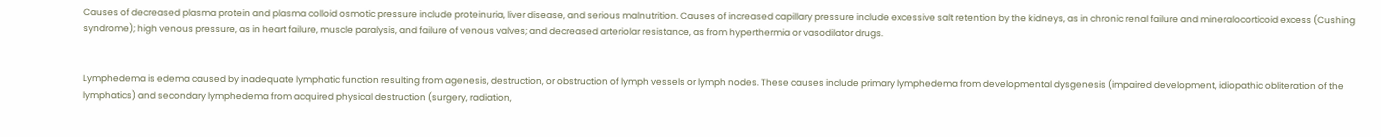Causes of decreased plasma protein and plasma colloid osmotic pressure include proteinuria, liver disease, and serious malnutrition. Causes of increased capillary pressure include excessive salt retention by the kidneys, as in chronic renal failure and mineralocorticoid excess (Cushing syndrome); high venous pressure, as in heart failure, muscle paralysis, and failure of venous valves; and decreased arteriolar resistance, as from hyperthermia or vasodilator drugs.


Lymphedema is edema caused by inadequate lymphatic function resulting from agenesis, destruction, or obstruction of lymph vessels or lymph nodes. These causes include primary lymphedema from developmental dysgenesis (impaired development, idiopathic obliteration of the lymphatics) and secondary lymphedema from acquired physical destruction (surgery, radiation,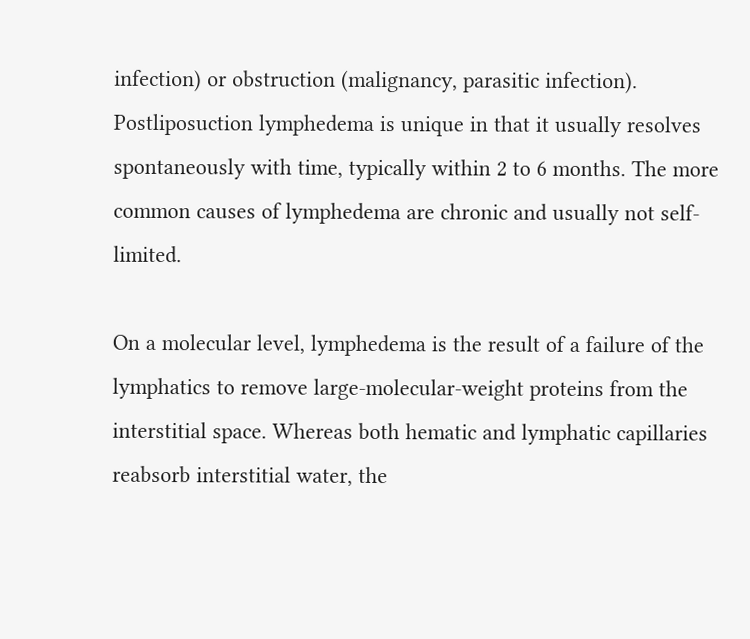infection) or obstruction (malignancy, parasitic infection). Postliposuction lymphedema is unique in that it usually resolves spontaneously with time, typically within 2 to 6 months. The more common causes of lymphedema are chronic and usually not self-limited.

On a molecular level, lymphedema is the result of a failure of the lymphatics to remove large-molecular-weight proteins from the interstitial space. Whereas both hematic and lymphatic capillaries reabsorb interstitial water, the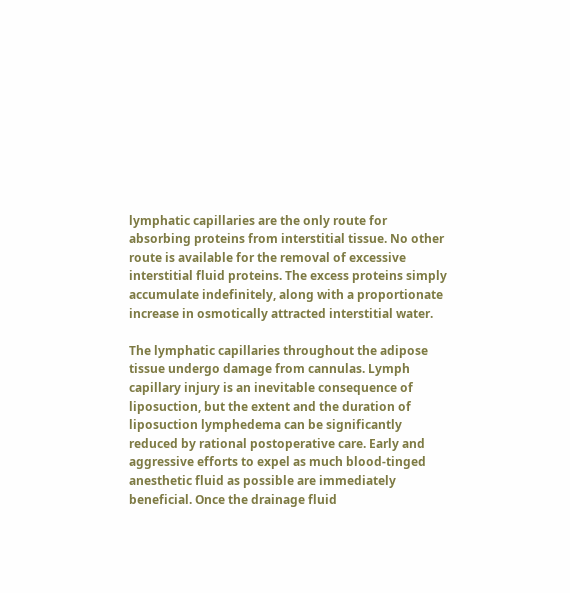lymphatic capillaries are the only route for absorbing proteins from interstitial tissue. No other route is available for the removal of excessive interstitial fluid proteins. The excess proteins simply accumulate indefinitely, along with a proportionate increase in osmotically attracted interstitial water.

The lymphatic capillaries throughout the adipose tissue undergo damage from cannulas. Lymph capillary injury is an inevitable consequence of liposuction, but the extent and the duration of liposuction lymphedema can be significantly reduced by rational postoperative care. Early and aggressive efforts to expel as much blood-tinged anesthetic fluid as possible are immediately beneficial. Once the drainage fluid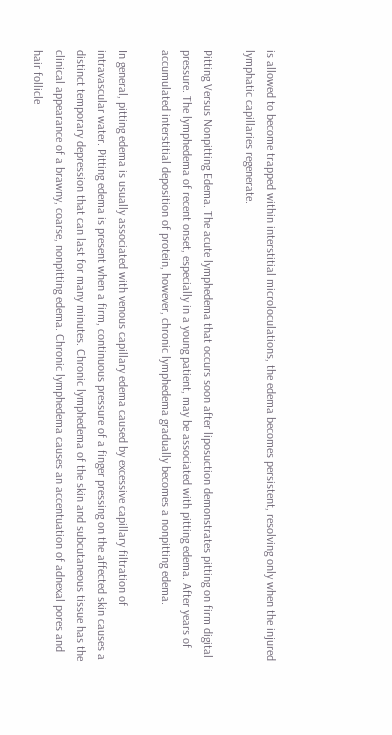is allowed to become trapped within interstitial microloculations, the edema becomes persistent, resolving only when the injured lymphatic capillaries regenerate.

Pitting Versus Nonpitting Edema. The acute lymphedema that occurs soon after liposuction demonstrates pitting on firm digital pressure. The lymphedema of recent onset, especially in a young patient, may be associated with pitting edema. After years of accumulated interstitial deposition of protein, however, chronic lymphedema gradually becomes a nonpitting edema.

In general, pitting edema is usually associated with venous capillary edema caused by excessive capillary filtration of intravascular water. Pitting edema is present when a firm, continuous pressure of a finger pressing on the affected skin causes a distinct temporary depression that can last for many minutes. Chronic lymphedema of the skin and subcutaneous tissue has the clinical appearance of a brawny, coarse, nonpitting edema. Chronic lymphedema causes an accentuation of adnexal pores and hair follicle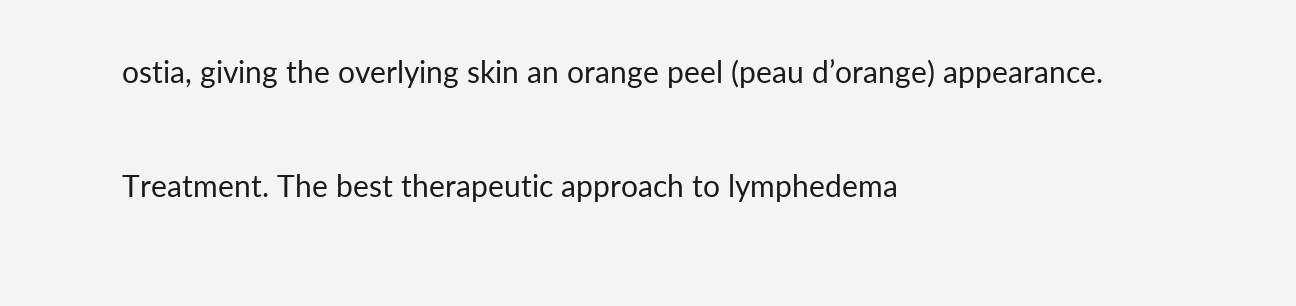ostia, giving the overlying skin an orange peel (peau d’orange) appearance.

Treatment. The best therapeutic approach to lymphedema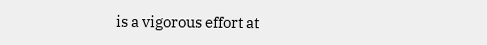is a vigorous effort at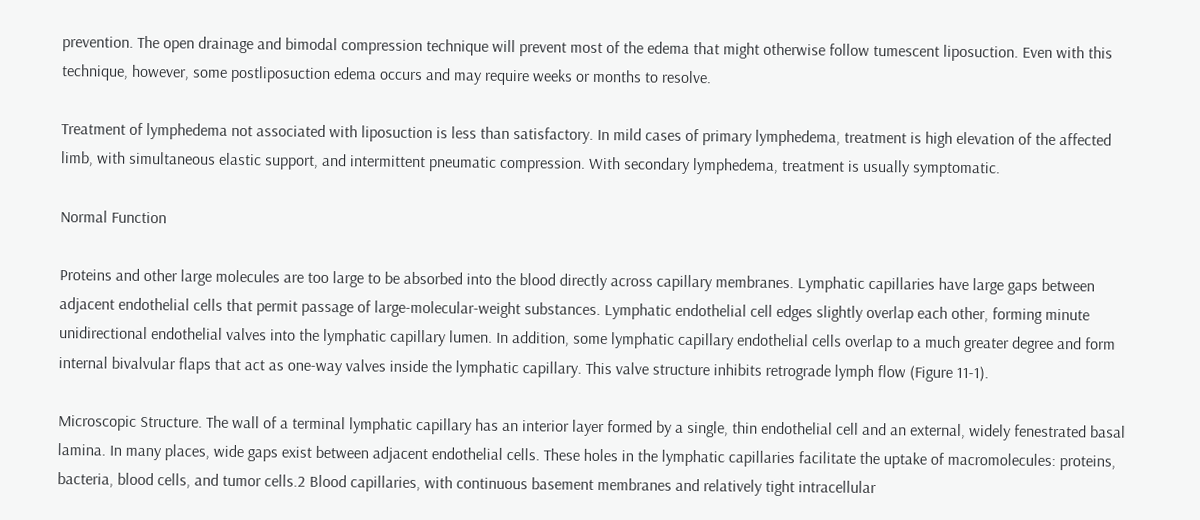prevention. The open drainage and bimodal compression technique will prevent most of the edema that might otherwise follow tumescent liposuction. Even with this technique, however, some postliposuction edema occurs and may require weeks or months to resolve.

Treatment of lymphedema not associated with liposuction is less than satisfactory. In mild cases of primary lymphedema, treatment is high elevation of the affected limb, with simultaneous elastic support, and intermittent pneumatic compression. With secondary lymphedema, treatment is usually symptomatic.

Normal Function

Proteins and other large molecules are too large to be absorbed into the blood directly across capillary membranes. Lymphatic capillaries have large gaps between adjacent endothelial cells that permit passage of large-molecular-weight substances. Lymphatic endothelial cell edges slightly overlap each other, forming minute unidirectional endothelial valves into the lymphatic capillary lumen. In addition, some lymphatic capillary endothelial cells overlap to a much greater degree and form internal bivalvular flaps that act as one-way valves inside the lymphatic capillary. This valve structure inhibits retrograde lymph flow (Figure 11-1).

Microscopic Structure. The wall of a terminal lymphatic capillary has an interior layer formed by a single, thin endothelial cell and an external, widely fenestrated basal lamina. In many places, wide gaps exist between adjacent endothelial cells. These holes in the lymphatic capillaries facilitate the uptake of macromolecules: proteins, bacteria, blood cells, and tumor cells.2 Blood capillaries, with continuous basement membranes and relatively tight intracellular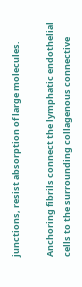junctions, resist absorption of large molecules.

Anchoring fibrils connect the lymphatic endothelial cells to the surrounding collagenous connective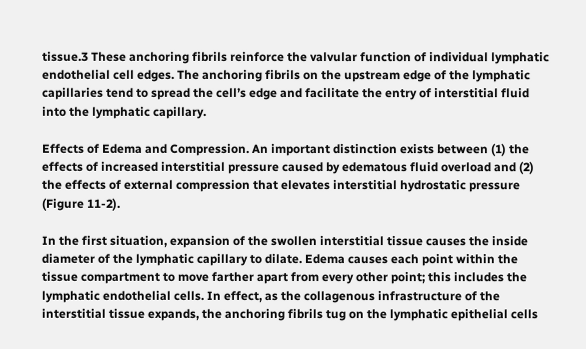tissue.3 These anchoring fibrils reinforce the valvular function of individual lymphatic endothelial cell edges. The anchoring fibrils on the upstream edge of the lymphatic capillaries tend to spread the cell’s edge and facilitate the entry of interstitial fluid into the lymphatic capillary.

Effects of Edema and Compression. An important distinction exists between (1) the effects of increased interstitial pressure caused by edematous fluid overload and (2) the effects of external compression that elevates interstitial hydrostatic pressure (Figure 11-2).

In the first situation, expansion of the swollen interstitial tissue causes the inside diameter of the lymphatic capillary to dilate. Edema causes each point within the tissue compartment to move farther apart from every other point; this includes the lymphatic endothelial cells. In effect, as the collagenous infrastructure of the interstitial tissue expands, the anchoring fibrils tug on the lymphatic epithelial cells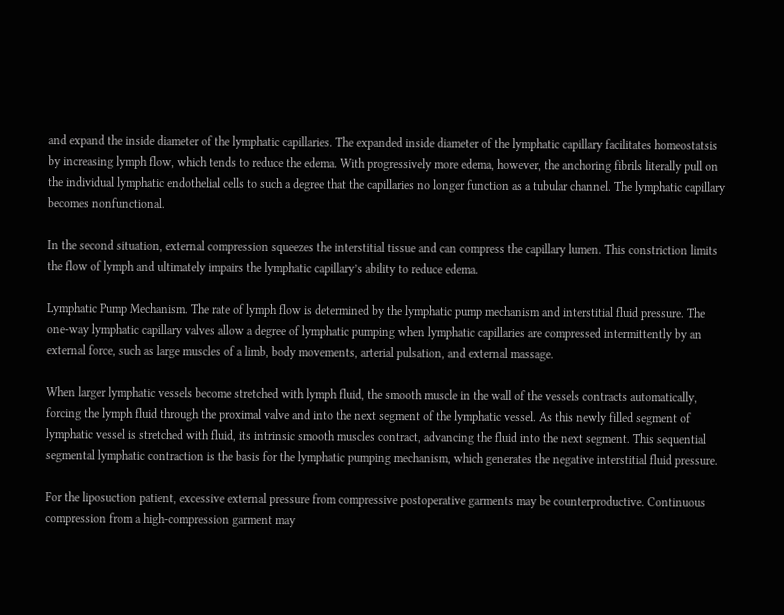and expand the inside diameter of the lymphatic capillaries. The expanded inside diameter of the lymphatic capillary facilitates homeostatsis by increasing lymph flow, which tends to reduce the edema. With progressively more edema, however, the anchoring fibrils literally pull on the individual lymphatic endothelial cells to such a degree that the capillaries no longer function as a tubular channel. The lymphatic capillary becomes nonfunctional.

In the second situation, external compression squeezes the interstitial tissue and can compress the capillary lumen. This constriction limits the flow of lymph and ultimately impairs the lymphatic capillary’s ability to reduce edema.

Lymphatic Pump Mechanism. The rate of lymph flow is determined by the lymphatic pump mechanism and interstitial fluid pressure. The one-way lymphatic capillary valves allow a degree of lymphatic pumping when lymphatic capillaries are compressed intermittently by an external force, such as large muscles of a limb, body movements, arterial pulsation, and external massage.

When larger lymphatic vessels become stretched with lymph fluid, the smooth muscle in the wall of the vessels contracts automatically, forcing the lymph fluid through the proximal valve and into the next segment of the lymphatic vessel. As this newly filled segment of lymphatic vessel is stretched with fluid, its intrinsic smooth muscles contract, advancing the fluid into the next segment. This sequential segmental lymphatic contraction is the basis for the lymphatic pumping mechanism, which generates the negative interstitial fluid pressure.

For the liposuction patient, excessive external pressure from compressive postoperative garments may be counterproductive. Continuous compression from a high-compression garment may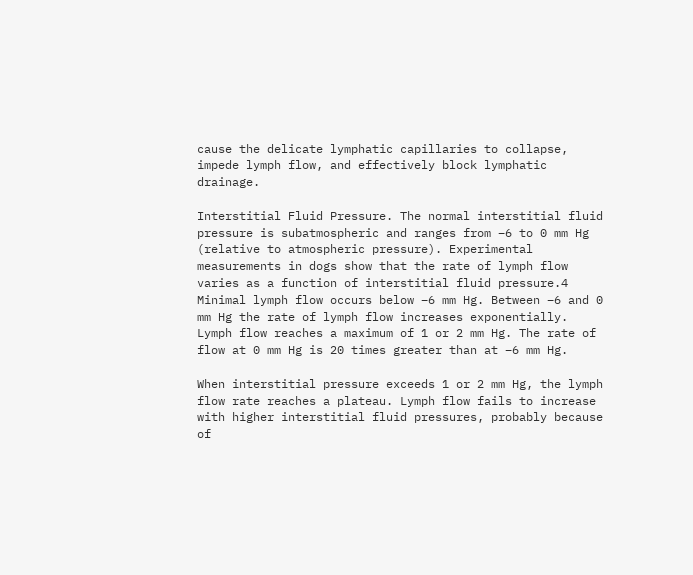cause the delicate lymphatic capillaries to collapse, impede lymph flow, and effectively block lymphatic drainage.

Interstitial Fluid Pressure. The normal interstitial fluid pressure is subatmospheric and ranges from –6 to 0 mm Hg (relative to atmospheric pressure). Experimental measurements in dogs show that the rate of lymph flow varies as a function of interstitial fluid pressure.4 Minimal lymph flow occurs below –6 mm Hg. Between –6 and 0 mm Hg the rate of lymph flow increases exponentially. Lymph flow reaches a maximum of 1 or 2 mm Hg. The rate of flow at 0 mm Hg is 20 times greater than at –6 mm Hg.

When interstitial pressure exceeds 1 or 2 mm Hg, the lymph flow rate reaches a plateau. Lymph flow fails to increase with higher interstitial fluid pressures, probably because of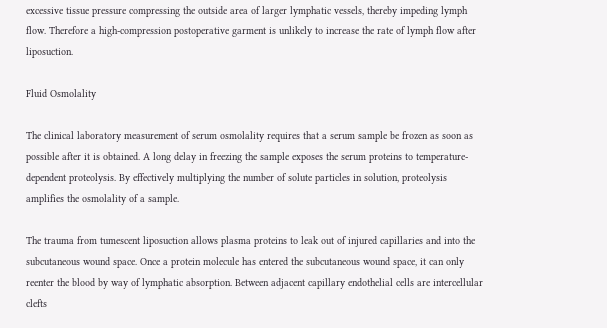excessive tissue pressure compressing the outside area of larger lymphatic vessels, thereby impeding lymph flow. Therefore a high-compression postoperative garment is unlikely to increase the rate of lymph flow after liposuction.

Fluid Osmolality

The clinical laboratory measurement of serum osmolality requires that a serum sample be frozen as soon as possible after it is obtained. A long delay in freezing the sample exposes the serum proteins to temperature-dependent proteolysis. By effectively multiplying the number of solute particles in solution, proteolysis amplifies the osmolality of a sample.

The trauma from tumescent liposuction allows plasma proteins to leak out of injured capillaries and into the subcutaneous wound space. Once a protein molecule has entered the subcutaneous wound space, it can only reenter the blood by way of lymphatic absorption. Between adjacent capillary endothelial cells are intercellular clefts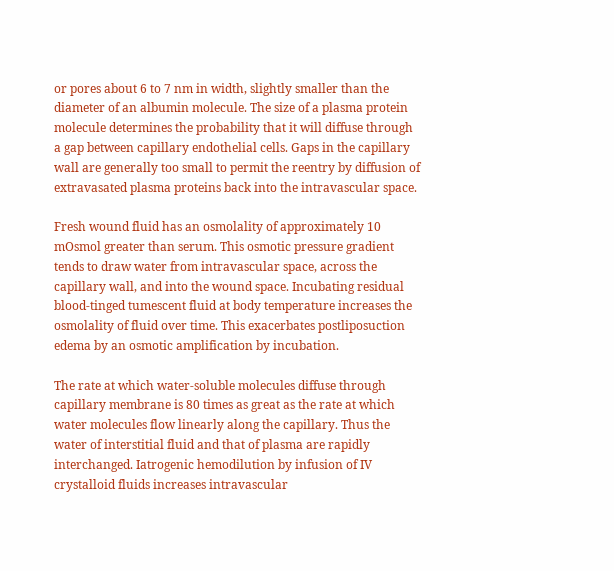or pores about 6 to 7 nm in width, slightly smaller than the diameter of an albumin molecule. The size of a plasma protein molecule determines the probability that it will diffuse through a gap between capillary endothelial cells. Gaps in the capillary wall are generally too small to permit the reentry by diffusion of extravasated plasma proteins back into the intravascular space.

Fresh wound fluid has an osmolality of approximately 10 mOsmol greater than serum. This osmotic pressure gradient tends to draw water from intravascular space, across the capillary wall, and into the wound space. Incubating residual blood-tinged tumescent fluid at body temperature increases the osmolality of fluid over time. This exacerbates postliposuction edema by an osmotic amplification by incubation.

The rate at which water-soluble molecules diffuse through capillary membrane is 80 times as great as the rate at which water molecules flow linearly along the capillary. Thus the water of interstitial fluid and that of plasma are rapidly interchanged. Iatrogenic hemodilution by infusion of IV crystalloid fluids increases intravascular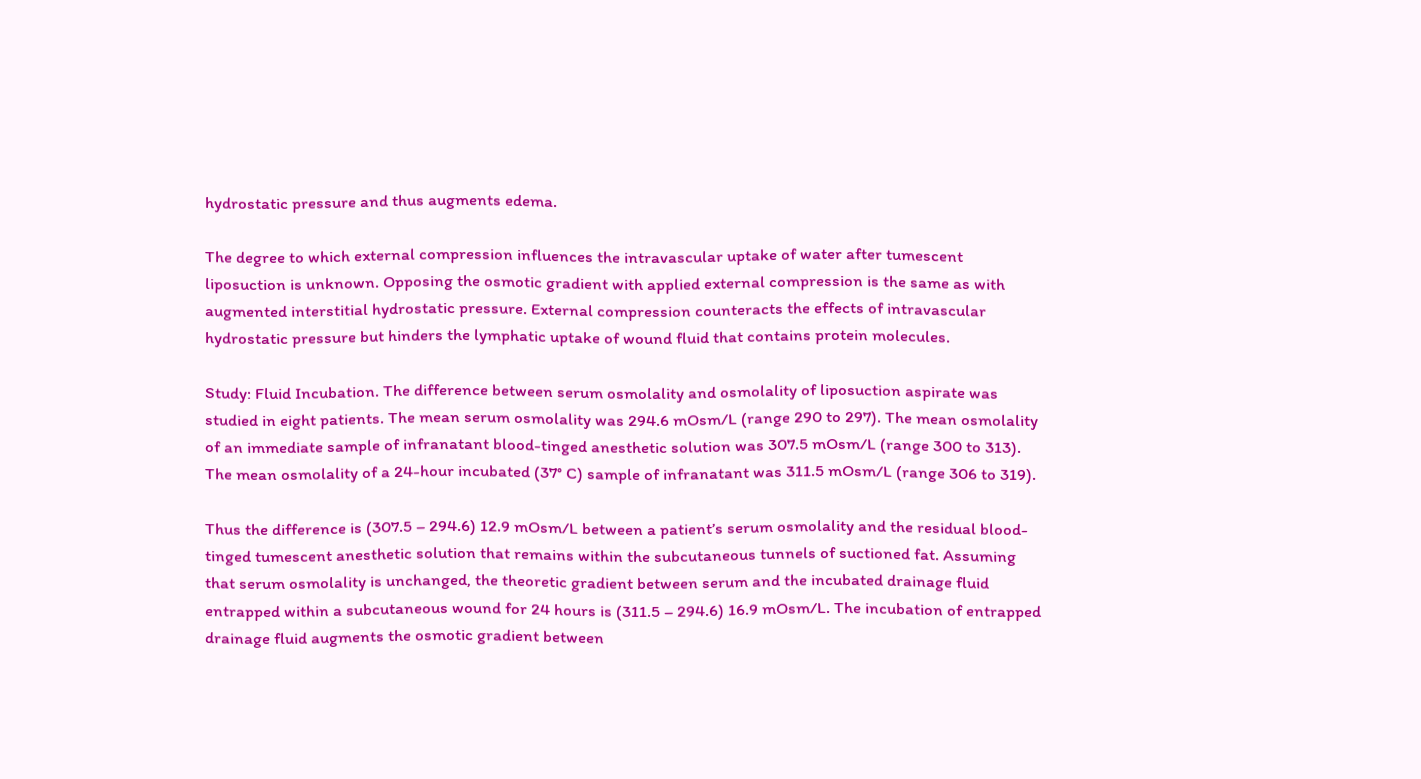hydrostatic pressure and thus augments edema.

The degree to which external compression influences the intravascular uptake of water after tumescent liposuction is unknown. Opposing the osmotic gradient with applied external compression is the same as with augmented interstitial hydrostatic pressure. External compression counteracts the effects of intravascular hydrostatic pressure but hinders the lymphatic uptake of wound fluid that contains protein molecules.

Study: Fluid Incubation. The difference between serum osmolality and osmolality of liposuction aspirate was studied in eight patients. The mean serum osmolality was 294.6 mOsm/L (range 290 to 297). The mean osmolality of an immediate sample of infranatant blood-tinged anesthetic solution was 307.5 mOsm/L (range 300 to 313). The mean osmolality of a 24-hour incubated (37° C) sample of infranatant was 311.5 mOsm/L (range 306 to 319).

Thus the difference is (307.5 – 294.6) 12.9 mOsm/L between a patient’s serum osmolality and the residual blood-tinged tumescent anesthetic solution that remains within the subcutaneous tunnels of suctioned fat. Assuming that serum osmolality is unchanged, the theoretic gradient between serum and the incubated drainage fluid entrapped within a subcutaneous wound for 24 hours is (311.5 – 294.6) 16.9 mOsm/L. The incubation of entrapped drainage fluid augments the osmotic gradient between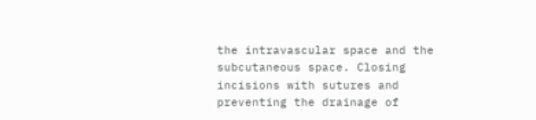the intravascular space and the subcutaneous space. Closing incisions with sutures and preventing the drainage of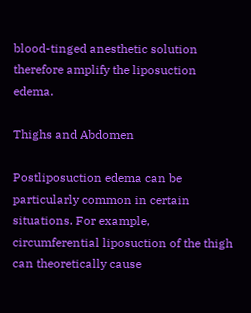blood-tinged anesthetic solution therefore amplify the liposuction edema.

Thighs and Abdomen

Postliposuction edema can be particularly common in certain situations. For example, circumferential liposuction of the thigh can theoretically cause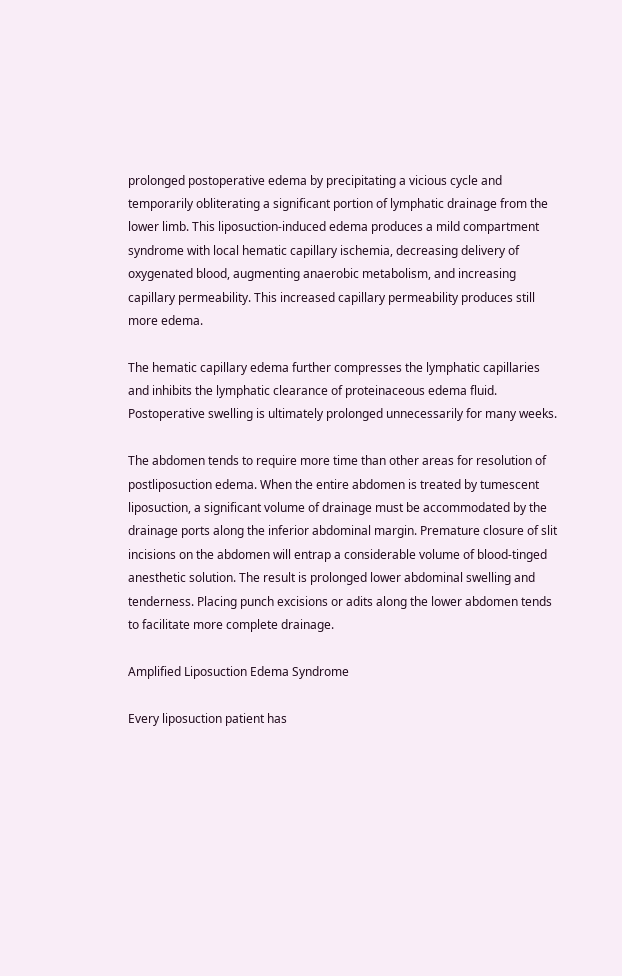prolonged postoperative edema by precipitating a vicious cycle and temporarily obliterating a significant portion of lymphatic drainage from the lower limb. This liposuction-induced edema produces a mild compartment syndrome with local hematic capillary ischemia, decreasing delivery of oxygenated blood, augmenting anaerobic metabolism, and increasing capillary permeability. This increased capillary permeability produces still more edema.

The hematic capillary edema further compresses the lymphatic capillaries and inhibits the lymphatic clearance of proteinaceous edema fluid. Postoperative swelling is ultimately prolonged unnecessarily for many weeks.

The abdomen tends to require more time than other areas for resolution of postliposuction edema. When the entire abdomen is treated by tumescent liposuction, a significant volume of drainage must be accommodated by the drainage ports along the inferior abdominal margin. Premature closure of slit incisions on the abdomen will entrap a considerable volume of blood-tinged anesthetic solution. The result is prolonged lower abdominal swelling and tenderness. Placing punch excisions or adits along the lower abdomen tends to facilitate more complete drainage.

Amplified Liposuction Edema Syndrome

Every liposuction patient has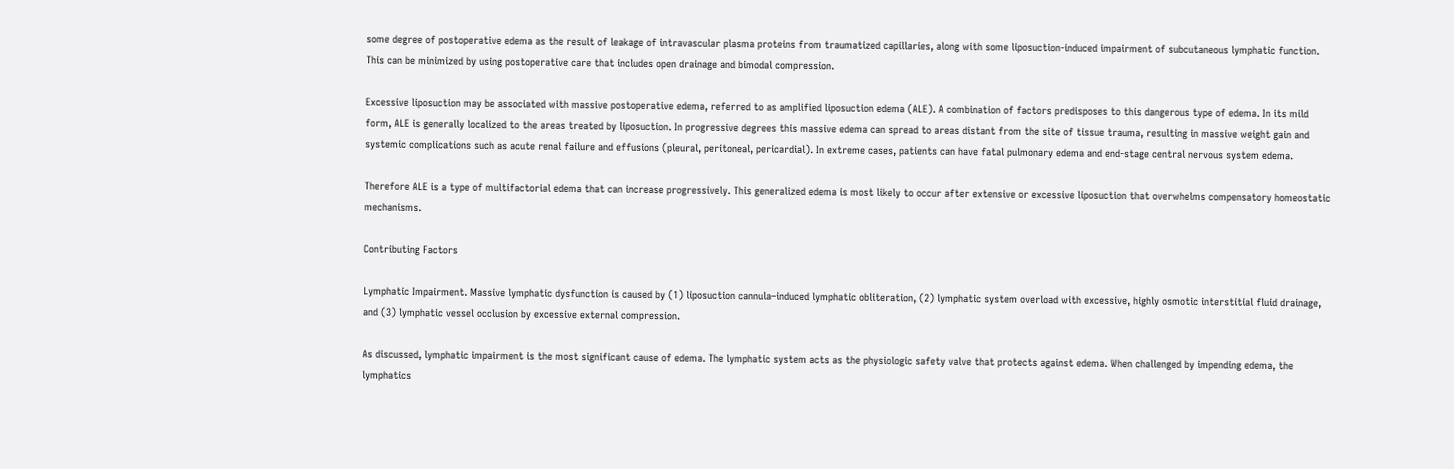some degree of postoperative edema as the result of leakage of intravascular plasma proteins from traumatized capillaries, along with some liposuction-induced impairment of subcutaneous lymphatic function. This can be minimized by using postoperative care that includes open drainage and bimodal compression.

Excessive liposuction may be associated with massive postoperative edema, referred to as amplified liposuction edema (ALE). A combination of factors predisposes to this dangerous type of edema. In its mild form, ALE is generally localized to the areas treated by liposuction. In progressive degrees this massive edema can spread to areas distant from the site of tissue trauma, resulting in massive weight gain and systemic complications such as acute renal failure and effusions (pleural, peritoneal, pericardial). In extreme cases, patients can have fatal pulmonary edema and end-stage central nervous system edema.

Therefore ALE is a type of multifactorial edema that can increase progressively. This generalized edema is most likely to occur after extensive or excessive liposuction that overwhelms compensatory homeostatic mechanisms.

Contributing Factors

Lymphatic Impairment. Massive lymphatic dysfunction is caused by (1) liposuction cannula–induced lymphatic obliteration, (2) lymphatic system overload with excessive, highly osmotic interstitial fluid drainage, and (3) lymphatic vessel occlusion by excessive external compression.

As discussed, lymphatic impairment is the most significant cause of edema. The lymphatic system acts as the physiologic safety valve that protects against edema. When challenged by impending edema, the lymphatics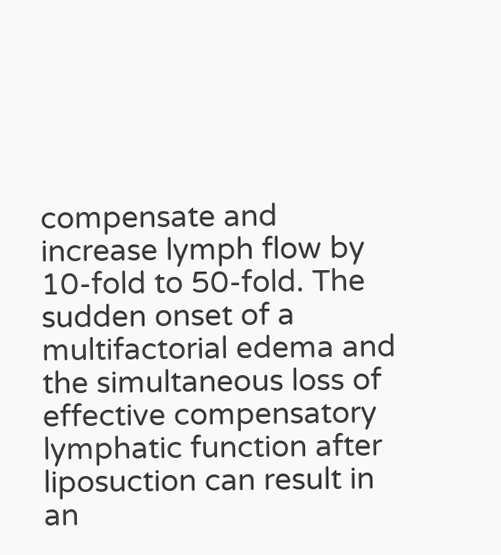compensate and increase lymph flow by 10-fold to 50-fold. The sudden onset of a multifactorial edema and the simultaneous loss of effective compensatory lymphatic function after liposuction can result in an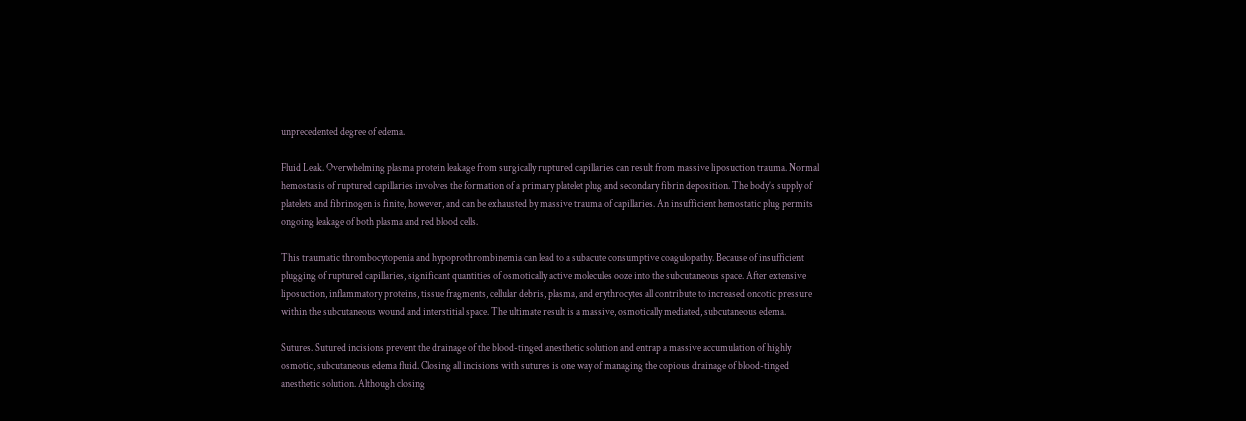unprecedented degree of edema.

Fluid Leak. Overwhelming plasma protein leakage from surgically ruptured capillaries can result from massive liposuction trauma. Normal hemostasis of ruptured capillaries involves the formation of a primary platelet plug and secondary fibrin deposition. The body’s supply of platelets and fibrinogen is finite, however, and can be exhausted by massive trauma of capillaries. An insufficient hemostatic plug permits ongoing leakage of both plasma and red blood cells.

This traumatic thrombocytopenia and hypoprothrombinemia can lead to a subacute consumptive coagulopathy. Because of insufficient plugging of ruptured capillaries, significant quantities of osmotically active molecules ooze into the subcutaneous space. After extensive liposuction, inflammatory proteins, tissue fragments, cellular debris, plasma, and erythrocytes all contribute to increased oncotic pressure within the subcutaneous wound and interstitial space. The ultimate result is a massive, osmotically mediated, subcutaneous edema.

Sutures. Sutured incisions prevent the drainage of the blood-tinged anesthetic solution and entrap a massive accumulation of highly osmotic, subcutaneous edema fluid. Closing all incisions with sutures is one way of managing the copious drainage of blood-tinged anesthetic solution. Although closing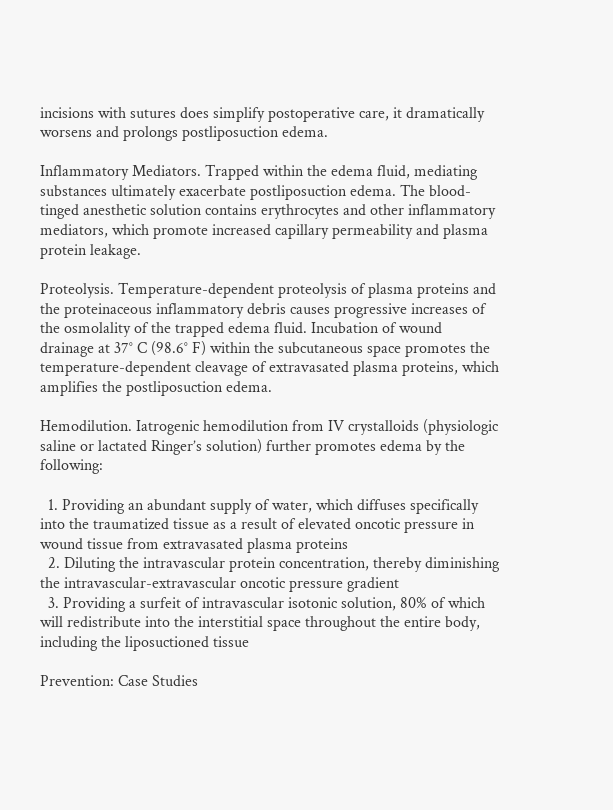incisions with sutures does simplify postoperative care, it dramatically worsens and prolongs postliposuction edema.

Inflammatory Mediators. Trapped within the edema fluid, mediating substances ultimately exacerbate postliposuction edema. The blood-tinged anesthetic solution contains erythrocytes and other inflammatory mediators, which promote increased capillary permeability and plasma protein leakage.

Proteolysis. Temperature-dependent proteolysis of plasma proteins and the proteinaceous inflammatory debris causes progressive increases of the osmolality of the trapped edema fluid. Incubation of wound drainage at 37° C (98.6° F) within the subcutaneous space promotes the temperature-dependent cleavage of extravasated plasma proteins, which amplifies the postliposuction edema.

Hemodilution. Iatrogenic hemodilution from IV crystalloids (physiologic saline or lactated Ringer’s solution) further promotes edema by the following:

  1. Providing an abundant supply of water, which diffuses specifically into the traumatized tissue as a result of elevated oncotic pressure in wound tissue from extravasated plasma proteins
  2. Diluting the intravascular protein concentration, thereby diminishing the intravascular-extravascular oncotic pressure gradient
  3. Providing a surfeit of intravascular isotonic solution, 80% of which will redistribute into the interstitial space throughout the entire body, including the liposuctioned tissue

Prevention: Case Studies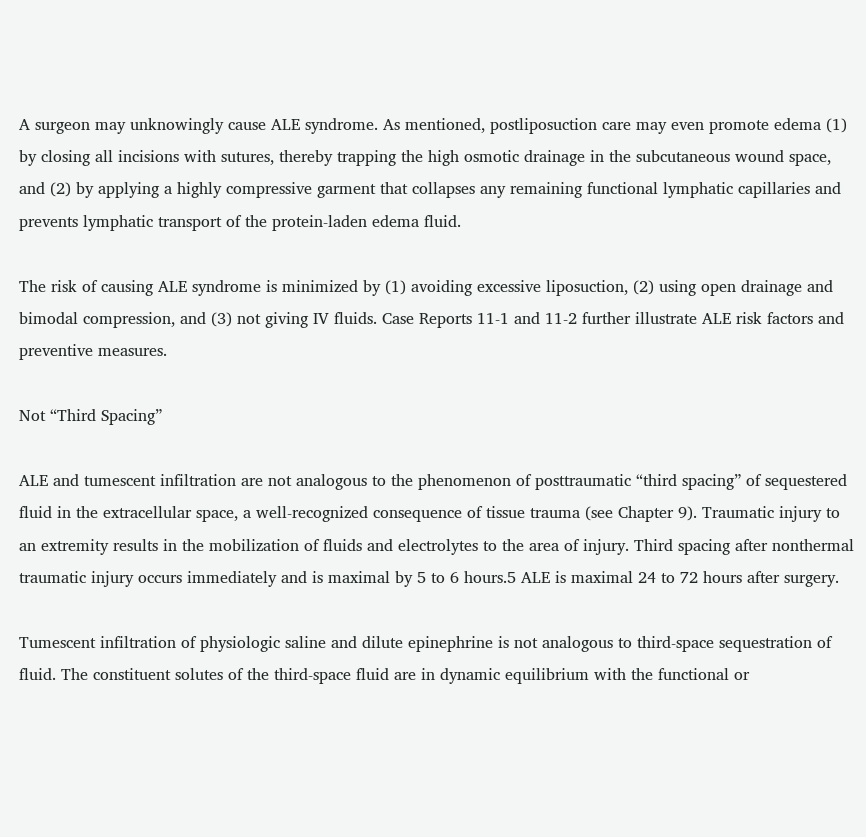A surgeon may unknowingly cause ALE syndrome. As mentioned, postliposuction care may even promote edema (1) by closing all incisions with sutures, thereby trapping the high osmotic drainage in the subcutaneous wound space, and (2) by applying a highly compressive garment that collapses any remaining functional lymphatic capillaries and prevents lymphatic transport of the protein-laden edema fluid.

The risk of causing ALE syndrome is minimized by (1) avoiding excessive liposuction, (2) using open drainage and bimodal compression, and (3) not giving IV fluids. Case Reports 11-1 and 11-2 further illustrate ALE risk factors and preventive measures.

Not “Third Spacing”

ALE and tumescent infiltration are not analogous to the phenomenon of posttraumatic “third spacing” of sequestered fluid in the extracellular space, a well-recognized consequence of tissue trauma (see Chapter 9). Traumatic injury to an extremity results in the mobilization of fluids and electrolytes to the area of injury. Third spacing after nonthermal traumatic injury occurs immediately and is maximal by 5 to 6 hours.5 ALE is maximal 24 to 72 hours after surgery.

Tumescent infiltration of physiologic saline and dilute epinephrine is not analogous to third-space sequestration of fluid. The constituent solutes of the third-space fluid are in dynamic equilibrium with the functional or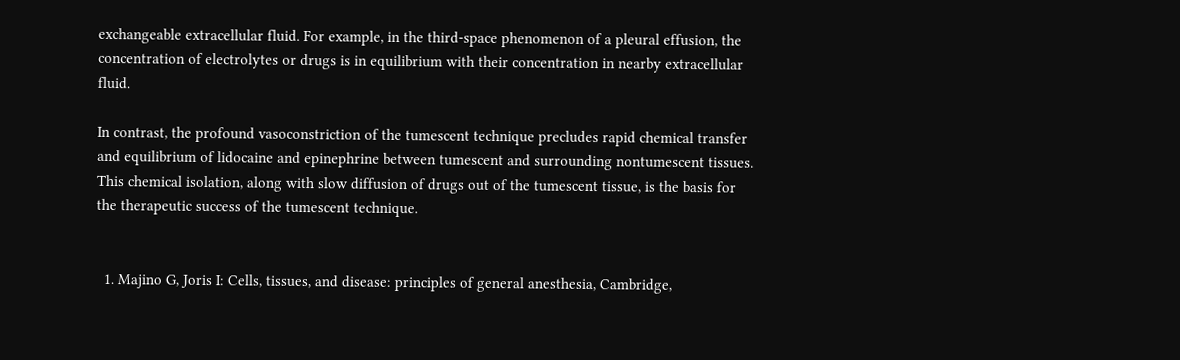exchangeable extracellular fluid. For example, in the third-space phenomenon of a pleural effusion, the concentration of electrolytes or drugs is in equilibrium with their concentration in nearby extracellular fluid.

In contrast, the profound vasoconstriction of the tumescent technique precludes rapid chemical transfer and equilibrium of lidocaine and epinephrine between tumescent and surrounding nontumescent tissues. This chemical isolation, along with slow diffusion of drugs out of the tumescent tissue, is the basis for the therapeutic success of the tumescent technique.


  1. Majino G, Joris I: Cells, tissues, and disease: principles of general anesthesia, Cambridge,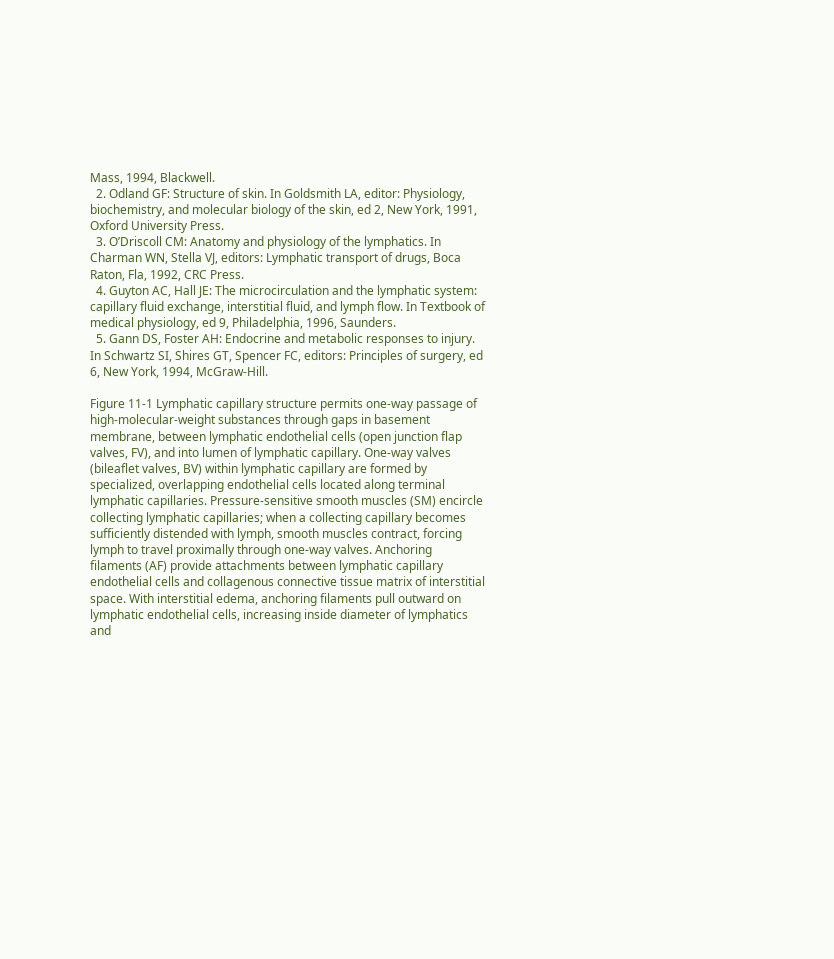Mass, 1994, Blackwell.
  2. Odland GF: Structure of skin. In Goldsmith LA, editor: Physiology, biochemistry, and molecular biology of the skin, ed 2, New York, 1991, Oxford University Press.
  3. O’Driscoll CM: Anatomy and physiology of the lymphatics. In Charman WN, Stella VJ, editors: Lymphatic transport of drugs, Boca Raton, Fla, 1992, CRC Press.
  4. Guyton AC, Hall JE: The microcirculation and the lymphatic system: capillary fluid exchange, interstitial fluid, and lymph flow. In Textbook of medical physiology, ed 9, Philadelphia, 1996, Saunders.
  5. Gann DS, Foster AH: Endocrine and metabolic responses to injury. In Schwartz SI, Shires GT, Spencer FC, editors: Principles of surgery, ed 6, New York, 1994, McGraw-Hill.

Figure 11-1 Lymphatic capillary structure permits one-way passage of high-molecular-weight substances through gaps in basement membrane, between lymphatic endothelial cells (open junction flap valves, FV), and into lumen of lymphatic capillary. One-way valves (bileaflet valves, BV) within lymphatic capillary are formed by specialized, overlapping endothelial cells located along terminal lymphatic capillaries. Pressure-sensitive smooth muscles (SM) encircle collecting lymphatic capillaries; when a collecting capillary becomes sufficiently distended with lymph, smooth muscles contract, forcing lymph to travel proximally through one-way valves. Anchoring filaments (AF) provide attachments between lymphatic capillary endothelial cells and collagenous connective tissue matrix of interstitial space. With interstitial edema, anchoring filaments pull outward on lymphatic endothelial cells, increasing inside diameter of lymphatics and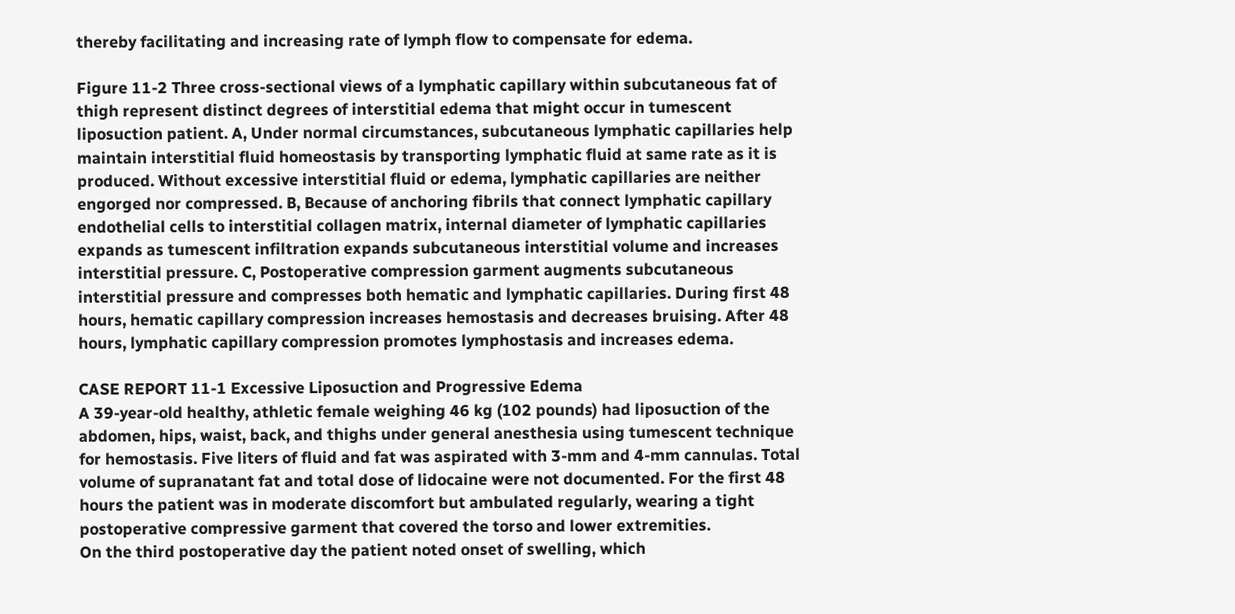thereby facilitating and increasing rate of lymph flow to compensate for edema.

Figure 11-2 Three cross-sectional views of a lymphatic capillary within subcutaneous fat of thigh represent distinct degrees of interstitial edema that might occur in tumescent liposuction patient. A, Under normal circumstances, subcutaneous lymphatic capillaries help maintain interstitial fluid homeostasis by transporting lymphatic fluid at same rate as it is produced. Without excessive interstitial fluid or edema, lymphatic capillaries are neither engorged nor compressed. B, Because of anchoring fibrils that connect lymphatic capillary endothelial cells to interstitial collagen matrix, internal diameter of lymphatic capillaries expands as tumescent infiltration expands subcutaneous interstitial volume and increases interstitial pressure. C, Postoperative compression garment augments subcutaneous interstitial pressure and compresses both hematic and lymphatic capillaries. During first 48 hours, hematic capillary compression increases hemostasis and decreases bruising. After 48 hours, lymphatic capillary compression promotes lymphostasis and increases edema.

CASE REPORT 11-1 Excessive Liposuction and Progressive Edema
A 39-year-old healthy, athletic female weighing 46 kg (102 pounds) had liposuction of the abdomen, hips, waist, back, and thighs under general anesthesia using tumescent technique for hemostasis. Five liters of fluid and fat was aspirated with 3-mm and 4-mm cannulas. Total volume of supranatant fat and total dose of lidocaine were not documented. For the first 48 hours the patient was in moderate discomfort but ambulated regularly, wearing a tight postoperative compressive garment that covered the torso and lower extremities.
On the third postoperative day the patient noted onset of swelling, which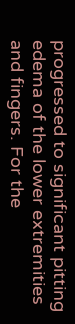progressed to significant pitting edema of the lower extremities and fingers. For the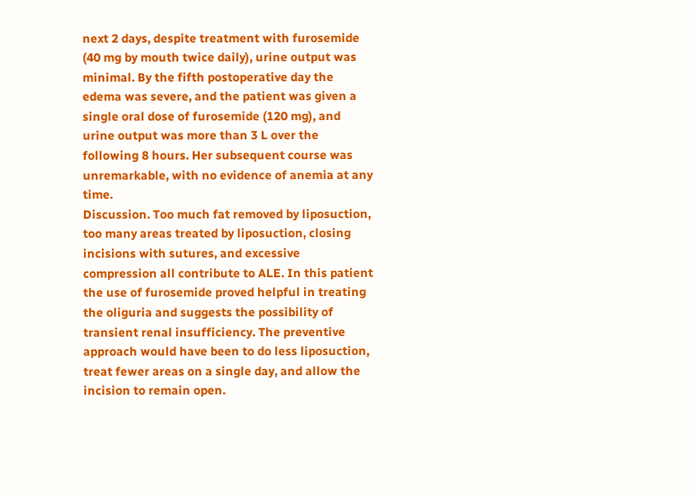next 2 days, despite treatment with furosemide (40 mg by mouth twice daily), urine output was minimal. By the fifth postoperative day the edema was severe, and the patient was given a single oral dose of furosemide (120 mg), and urine output was more than 3 L over the following 8 hours. Her subsequent course was unremarkable, with no evidence of anemia at any time.
Discussion. Too much fat removed by liposuction, too many areas treated by liposuction, closing incisions with sutures, and excessive compression all contribute to ALE. In this patient the use of furosemide proved helpful in treating the oliguria and suggests the possibility of transient renal insufficiency. The preventive approach would have been to do less liposuction, treat fewer areas on a single day, and allow the incision to remain open.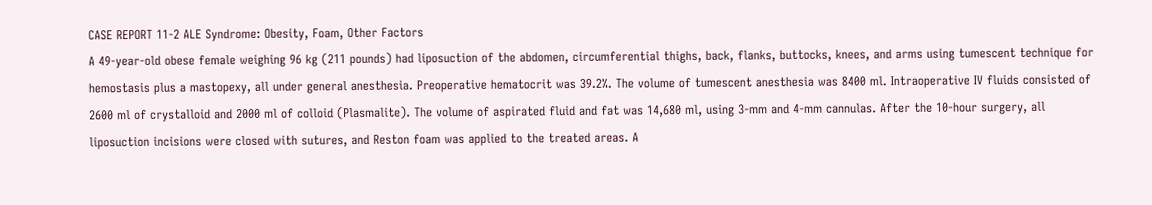CASE REPORT 11-2 ALE Syndrome: Obesity, Foam, Other Factors
A 49-year-old obese female weighing 96 kg (211 pounds) had liposuction of the abdomen, circumferential thighs, back, flanks, buttocks, knees, and arms using tumescent technique for hemostasis plus a mastopexy, all under general anesthesia. Preoperative hematocrit was 39.2%. The volume of tumescent anesthesia was 8400 ml. Intraoperative IV fluids consisted of 2600 ml of crystalloid and 2000 ml of colloid (Plasmalite). The volume of aspirated fluid and fat was 14,680 ml, using 3-mm and 4-mm cannulas. After the 10-hour surgery, all liposuction incisions were closed with sutures, and Reston foam was applied to the treated areas. A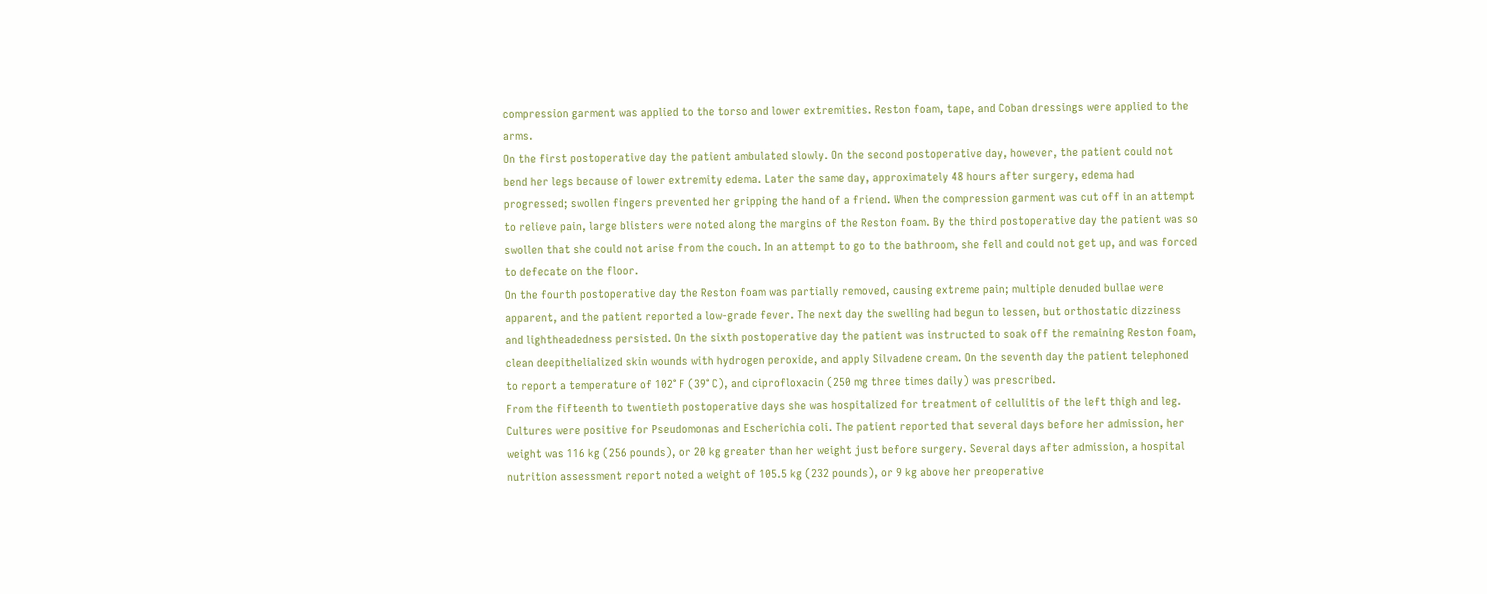compression garment was applied to the torso and lower extremities. Reston foam, tape, and Coban dressings were applied to the arms.
On the first postoperative day the patient ambulated slowly. On the second postoperative day, however, the patient could not bend her legs because of lower extremity edema. Later the same day, approximately 48 hours after surgery, edema had progressed; swollen fingers prevented her gripping the hand of a friend. When the compression garment was cut off in an attempt to relieve pain, large blisters were noted along the margins of the Reston foam. By the third postoperative day the patient was so swollen that she could not arise from the couch. In an attempt to go to the bathroom, she fell and could not get up, and was forced to defecate on the floor.
On the fourth postoperative day the Reston foam was partially removed, causing extreme pain; multiple denuded bullae were apparent, and the patient reported a low-grade fever. The next day the swelling had begun to lessen, but orthostatic dizziness and lightheadedness persisted. On the sixth postoperative day the patient was instructed to soak off the remaining Reston foam, clean deepithelialized skin wounds with hydrogen peroxide, and apply Silvadene cream. On the seventh day the patient telephoned to report a temperature of 102° F (39° C), and ciprofloxacin (250 mg three times daily) was prescribed.
From the fifteenth to twentieth postoperative days she was hospitalized for treatment of cellulitis of the left thigh and leg. Cultures were positive for Pseudomonas and Escherichia coli. The patient reported that several days before her admission, her weight was 116 kg (256 pounds), or 20 kg greater than her weight just before surgery. Several days after admission, a hospital nutrition assessment report noted a weight of 105.5 kg (232 pounds), or 9 kg above her preoperative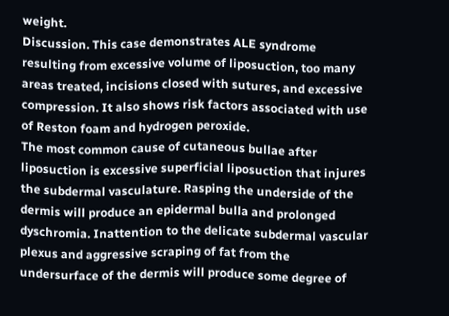weight.
Discussion. This case demonstrates ALE syndrome resulting from excessive volume of liposuction, too many areas treated, incisions closed with sutures, and excessive compression. It also shows risk factors associated with use of Reston foam and hydrogen peroxide.
The most common cause of cutaneous bullae after liposuction is excessive superficial liposuction that injures the subdermal vasculature. Rasping the underside of the dermis will produce an epidermal bulla and prolonged dyschromia. Inattention to the delicate subdermal vascular plexus and aggressive scraping of fat from the undersurface of the dermis will produce some degree of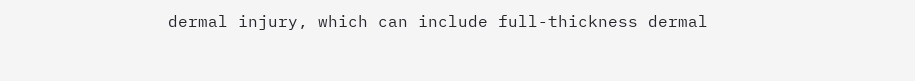dermal injury, which can include full-thickness dermal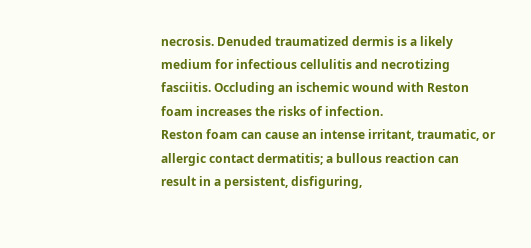necrosis. Denuded traumatized dermis is a likely medium for infectious cellulitis and necrotizing fasciitis. Occluding an ischemic wound with Reston foam increases the risks of infection.
Reston foam can cause an intense irritant, traumatic, or allergic contact dermatitis; a bullous reaction can result in a persistent, disfiguring,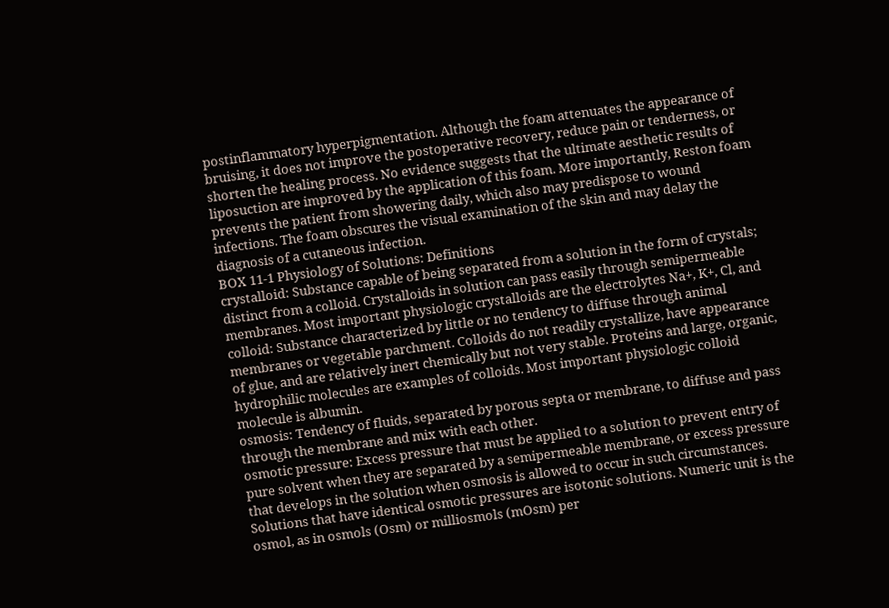postinflammatory hyperpigmentation. Although the foam attenuates the appearance of bruising, it does not improve the postoperative recovery, reduce pain or tenderness, or shorten the healing process. No evidence suggests that the ultimate aesthetic results of liposuction are improved by the application of this foam. More importantly, Reston foam prevents the patient from showering daily, which also may predispose to wound infections. The foam obscures the visual examination of the skin and may delay the diagnosis of a cutaneous infection.
BOX 11-1 Physiology of Solutions: Definitions
crystalloid: Substance capable of being separated from a solution in the form of crystals; distinct from a colloid. Crystalloids in solution can pass easily through semipermeable membranes. Most important physiologic crystalloids are the electrolytes Na+, K+, Cl, and
colloid: Substance characterized by little or no tendency to diffuse through animal membranes or vegetable parchment. Colloids do not readily crystallize, have appearance of glue, and are relatively inert chemically but not very stable. Proteins and large, organic, hydrophilic molecules are examples of colloids. Most important physiologic colloid molecule is albumin.
osmosis: Tendency of fluids, separated by porous septa or membrane, to diffuse and pass through the membrane and mix with each other.
osmotic pressure: Excess pressure that must be applied to a solution to prevent entry of pure solvent when they are separated by a semipermeable membrane, or excess pressure that develops in the solution when osmosis is allowed to occur in such circumstances. Solutions that have identical osmotic pressures are isotonic solutions. Numeric unit is the osmol, as in osmols (Osm) or milliosmols (mOsm) per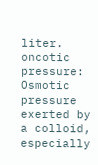liter.
oncotic pressure: Osmotic pressure exerted by a colloid, especially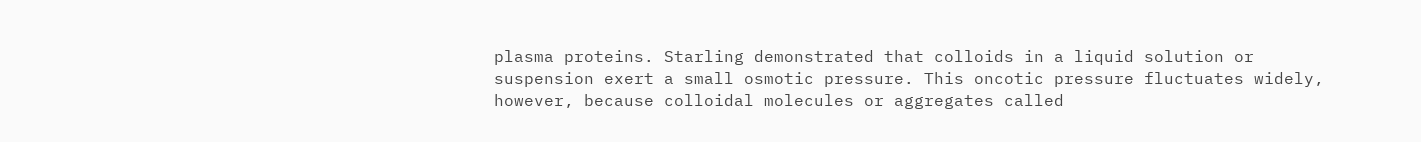plasma proteins. Starling demonstrated that colloids in a liquid solution or suspension exert a small osmotic pressure. This oncotic pressure fluctuates widely, however, because colloidal molecules or aggregates called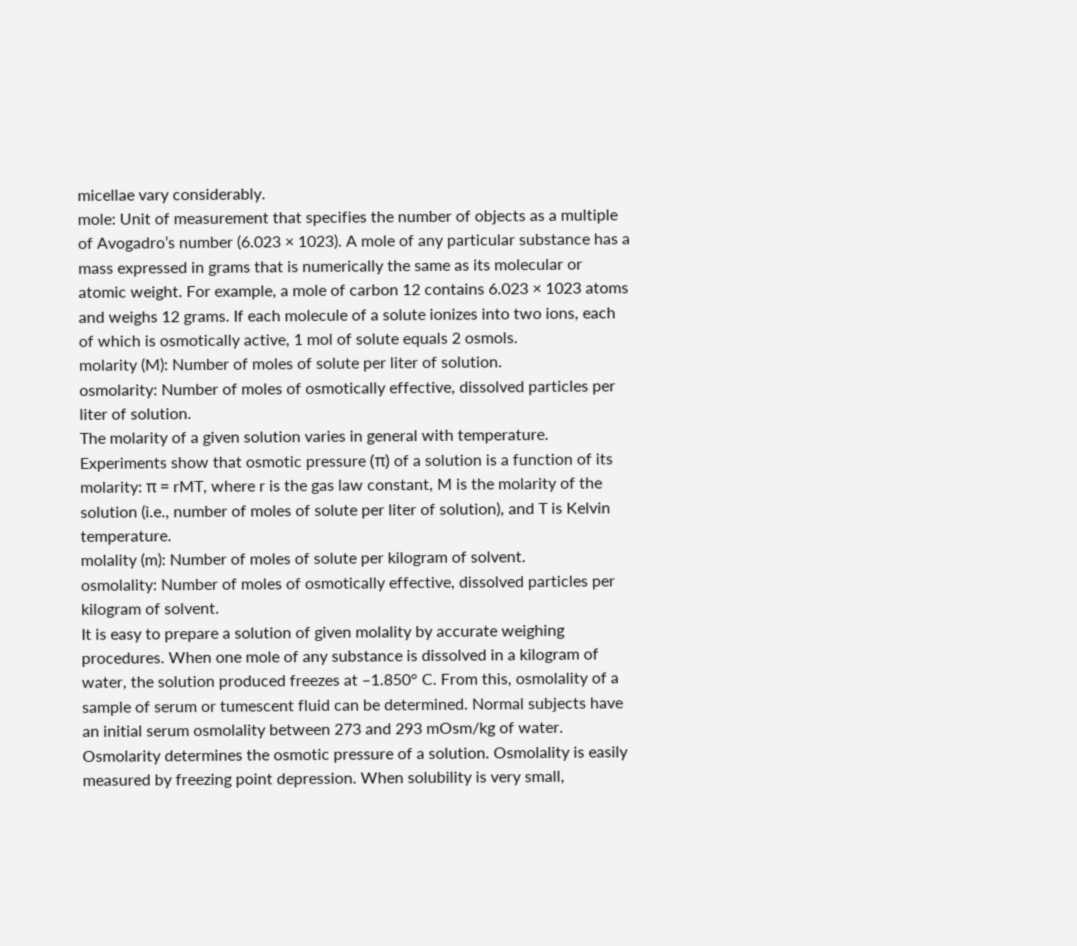micellae vary considerably.
mole: Unit of measurement that specifies the number of objects as a multiple of Avogadro’s number (6.023 × 1023). A mole of any particular substance has a mass expressed in grams that is numerically the same as its molecular or atomic weight. For example, a mole of carbon 12 contains 6.023 × 1023 atoms and weighs 12 grams. If each molecule of a solute ionizes into two ions, each of which is osmotically active, 1 mol of solute equals 2 osmols.
molarity (M): Number of moles of solute per liter of solution.
osmolarity: Number of moles of osmotically effective, dissolved particles per liter of solution.
The molarity of a given solution varies in general with temperature. Experiments show that osmotic pressure (π) of a solution is a function of its molarity: π = rMT, where r is the gas law constant, M is the molarity of the solution (i.e., number of moles of solute per liter of solution), and T is Kelvin temperature.
molality (m): Number of moles of solute per kilogram of solvent.
osmolality: Number of moles of osmotically effective, dissolved particles per kilogram of solvent.
It is easy to prepare a solution of given molality by accurate weighing procedures. When one mole of any substance is dissolved in a kilogram of water, the solution produced freezes at –1.850° C. From this, osmolality of a sample of serum or tumescent fluid can be determined. Normal subjects have an initial serum osmolality between 273 and 293 mOsm/kg of water.
Osmolarity determines the osmotic pressure of a solution. Osmolality is easily measured by freezing point depression. When solubility is very small,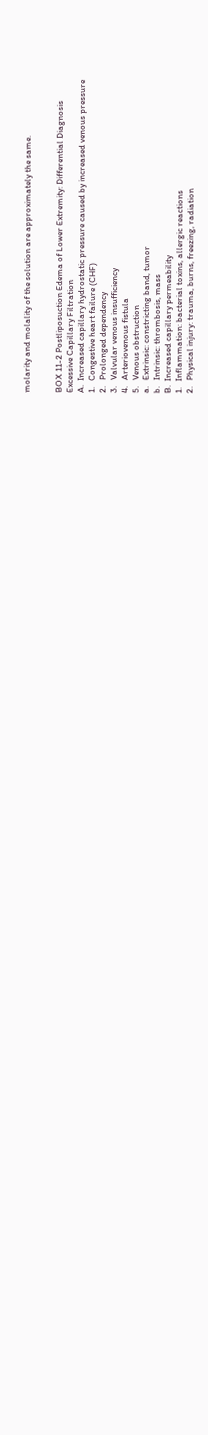molarity and molality of the solution are approximately the same.


BOX 11-2 Postliposuction Edema of Lower Extremity: Differential Diagnosis
Excessive Capillary Filtration
A.  Increased capillary hydrostatic pressure caused by increased venous pressure
1.   Congestive heart failure (CHF)
2.   Prolonged dependency
3.   Valvular venous insufficiency
4.   Arteriovenous fistula
5.   Venous obstruction
a.   Extrinsic: constricting band, tumor
b.   Intrinsic: thrombosis, mass
B.  Increased capillary permeability
1.   Inflammation: bacterial toxins, allergic reactions
2.   Physical injury: trauma, burns, freezing, radiation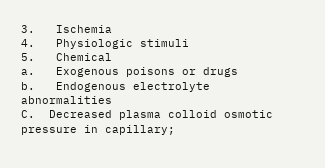3.   Ischemia
4.   Physiologic stimuli
5.   Chemical
a.   Exogenous poisons or drugs
b.   Endogenous electrolyte abnormalities
C.  Decreased plasma colloid osmotic pressure in capillary;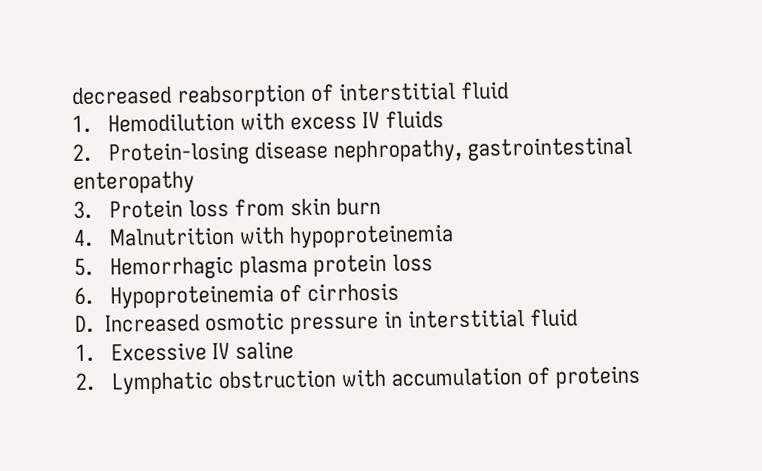decreased reabsorption of interstitial fluid
1.   Hemodilution with excess IV fluids
2.   Protein-losing disease nephropathy, gastrointestinal enteropathy
3.   Protein loss from skin burn
4.   Malnutrition with hypoproteinemia
5.   Hemorrhagic plasma protein loss
6.   Hypoproteinemia of cirrhosis
D.  Increased osmotic pressure in interstitial fluid
1.   Excessive IV saline
2.   Lymphatic obstruction with accumulation of proteins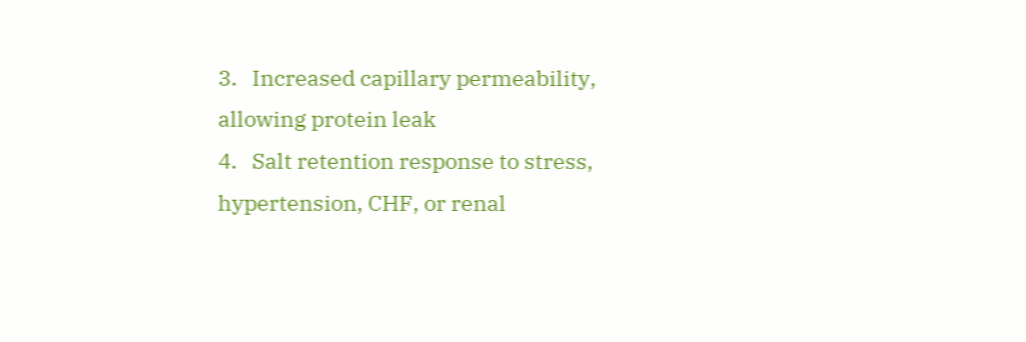3.   Increased capillary permeability, allowing protein leak
4.   Salt retention response to stress, hypertension, CHF, or renal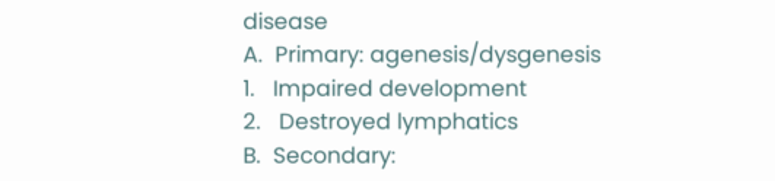disease
A.  Primary: agenesis/dysgenesis
1.   Impaired development
2.   Destroyed lymphatics
B.  Secondary: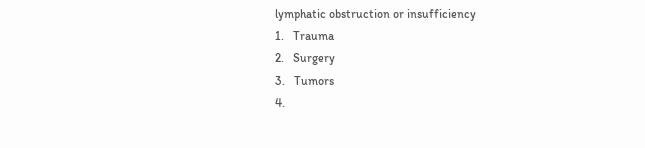lymphatic obstruction or insufficiency
1.   Trauma
2.   Surgery
3.   Tumors
4.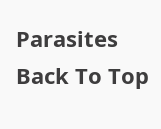Parasites
Back To Top